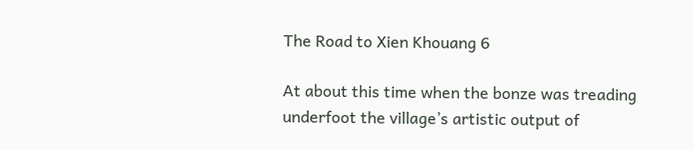The Road to Xien Khouang 6

At about this time when the bonze was treading underfoot the village’s artistic output of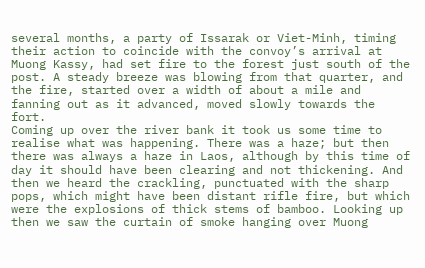several months, a party of Issarak or Viet-Minh, timing their action to coincide with the convoy’s arrival at Muong Kassy, had set fire to the forest just south of the post. A steady breeze was blowing from that quarter, and the fire, started over a width of about a mile and fanning out as it advanced, moved slowly towards the fort.
Coming up over the river bank it took us some time to realise what was happening. There was a haze; but then there was always a haze in Laos, although by this time of day it should have been clearing and not thickening. And then we heard the crackling, punctuated with the sharp pops, which might have been distant rifle fire, but which were the explosions of thick stems of bamboo. Looking up then we saw the curtain of smoke hanging over Muong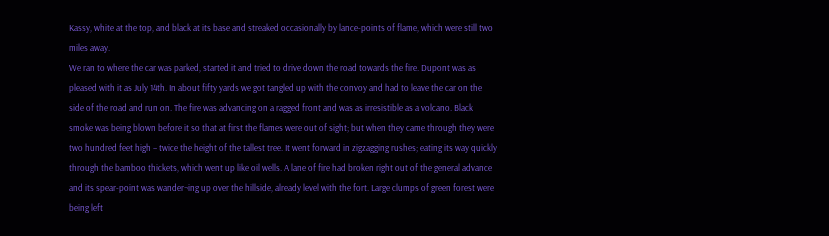Kassy, white at the top, and black at its base and streaked occasionally by lance-points of flame, which were still two miles away.
We ran to where the car was parked, started it and tried to drive down the road towards the fire. Dupont was as pleased with it as July 14th. In about fifty yards we got tangled up with the convoy and had to leave the car on the side of the road and run on. The fire was advancing on a ragged front and was as irresistible as a volcano. Black smoke was being blown before it so that at first the flames were out of sight; but when they came through they were two hundred feet high – twice the height of the tallest tree. It went forward in zigzagging rushes; eating its way quickly through the bamboo thickets, which went up like oil wells. A lane of fire had broken right out of the general advance and its spear-point was wander¬ing up over the hillside, already level with the fort. Large clumps of green forest were being left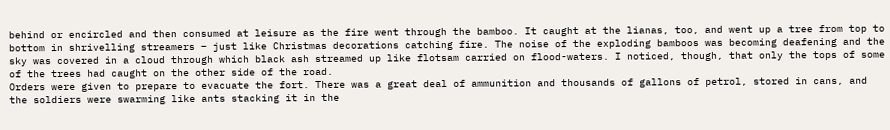behind or encircled and then consumed at leisure as the fire went through the bamboo. It caught at the lianas, too, and went up a tree from top to bottom in shrivelling streamers – just like Christmas decorations catching fire. The noise of the exploding bamboos was becoming deafening and the sky was covered in a cloud through which black ash streamed up like flotsam carried on flood-waters. I noticed, though, that only the tops of some of the trees had caught on the other side of the road.
Orders were given to prepare to evacuate the fort. There was a great deal of ammunition and thousands of gallons of petrol, stored in cans, and the soldiers were swarming like ants stacking it in the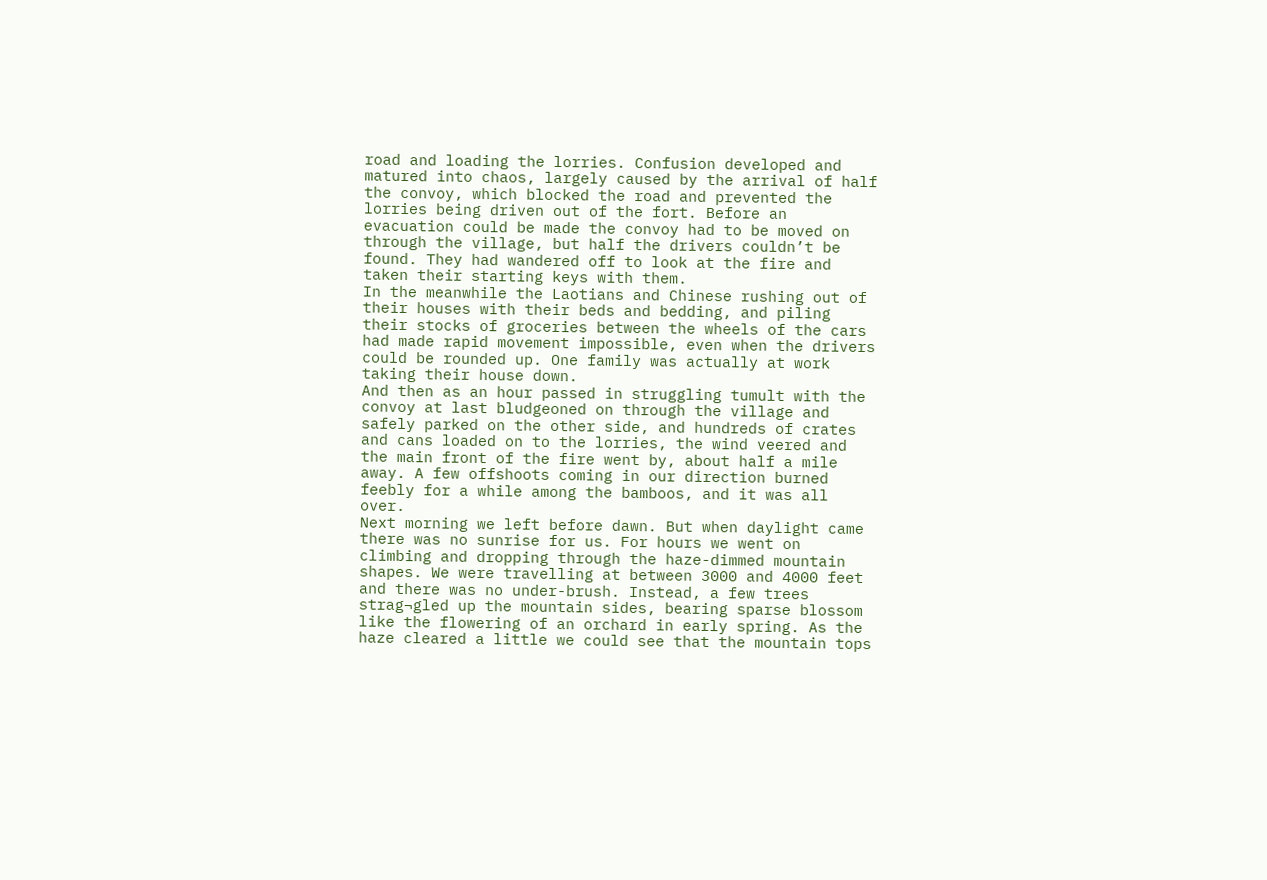road and loading the lorries. Confusion developed and matured into chaos, largely caused by the arrival of half the convoy, which blocked the road and prevented the lorries being driven out of the fort. Before an evacuation could be made the convoy had to be moved on through the village, but half the drivers couldn’t be found. They had wandered off to look at the fire and taken their starting keys with them.
In the meanwhile the Laotians and Chinese rushing out of their houses with their beds and bedding, and piling their stocks of groceries between the wheels of the cars had made rapid movement impossible, even when the drivers could be rounded up. One family was actually at work taking their house down.
And then as an hour passed in struggling tumult with the convoy at last bludgeoned on through the village and safely parked on the other side, and hundreds of crates and cans loaded on to the lorries, the wind veered and the main front of the fire went by, about half a mile away. A few offshoots coming in our direction burned feebly for a while among the bamboos, and it was all over.
Next morning we left before dawn. But when daylight came there was no sunrise for us. For hours we went on climbing and dropping through the haze-dimmed mountain shapes. We were travelling at between 3000 and 4000 feet and there was no under-brush. Instead, a few trees strag¬gled up the mountain sides, bearing sparse blossom like the flowering of an orchard in early spring. As the haze cleared a little we could see that the mountain tops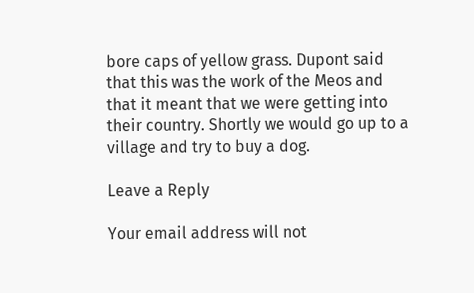bore caps of yellow grass. Dupont said that this was the work of the Meos and that it meant that we were getting into their country. Shortly we would go up to a village and try to buy a dog.

Leave a Reply

Your email address will not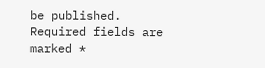be published. Required fields are marked *